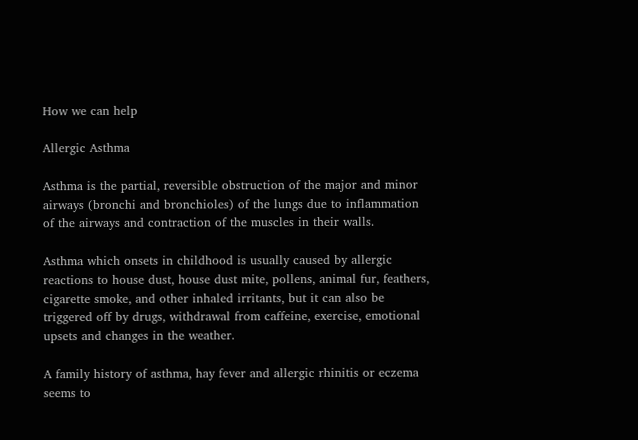How we can help

Allergic Asthma

Asthma is the partial, reversible obstruction of the major and minor airways (bronchi and bronchioles) of the lungs due to inflammation of the airways and contraction of the muscles in their walls.

Asthma which onsets in childhood is usually caused by allergic reactions to house dust, house dust mite, pollens, animal fur, feathers, cigarette smoke, and other inhaled irritants, but it can also be triggered off by drugs, withdrawal from caffeine, exercise, emotional upsets and changes in the weather.

A family history of asthma, hay fever and allergic rhinitis or eczema seems to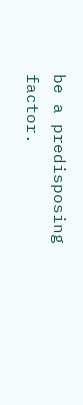be a predisposing factor.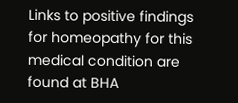Links to positive findings for homeopathy for this medical condition are found at BHA